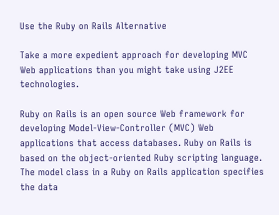Use the Ruby on Rails Alternative

Take a more expedient approach for developing MVC Web applications than you might take using J2EE technologies.

Ruby on Rails is an open source Web framework for developing Model-View-Controller (MVC) Web applications that access databases. Ruby on Rails is based on the object-oriented Ruby scripting language. The model class in a Ruby on Rails application specifies the data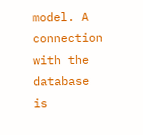model. A connection with the database is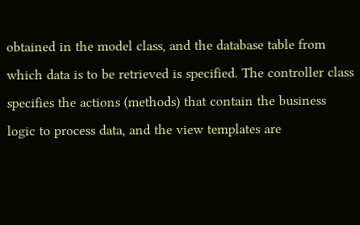obtained in the model class, and the database table from which data is to be retrieved is specified. The controller class specifies the actions (methods) that contain the business logic to process data, and the view templates are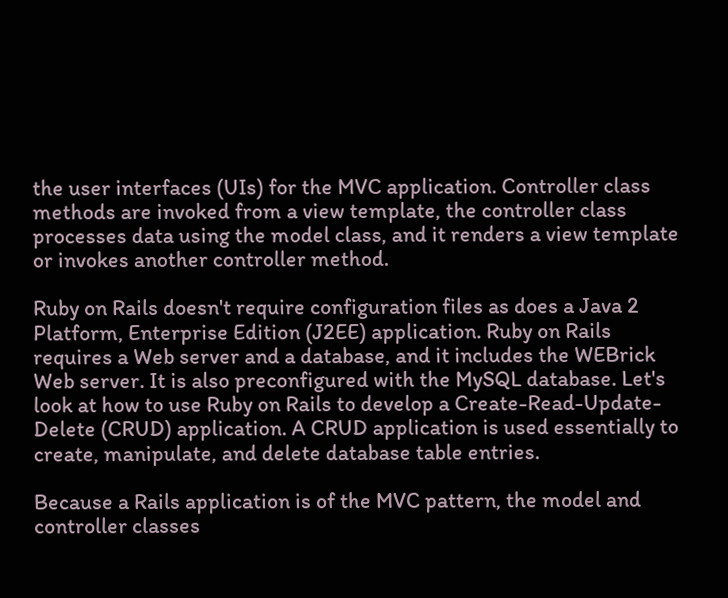the user interfaces (UIs) for the MVC application. Controller class methods are invoked from a view template, the controller class processes data using the model class, and it renders a view template or invokes another controller method.

Ruby on Rails doesn't require configuration files as does a Java 2 Platform, Enterprise Edition (J2EE) application. Ruby on Rails requires a Web server and a database, and it includes the WEBrick Web server. It is also preconfigured with the MySQL database. Let's look at how to use Ruby on Rails to develop a Create-Read-Update-Delete (CRUD) application. A CRUD application is used essentially to create, manipulate, and delete database table entries.

Because a Rails application is of the MVC pattern, the model and controller classes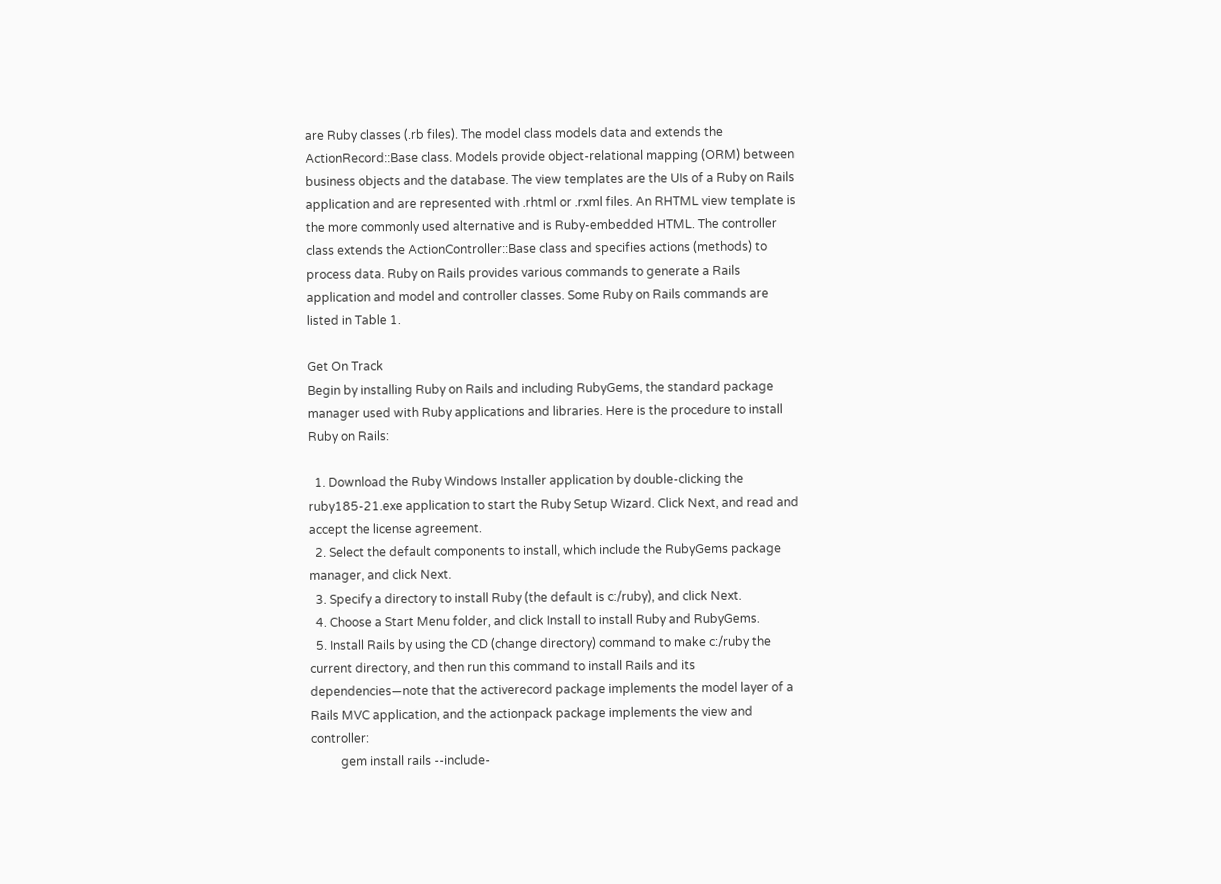are Ruby classes (.rb files). The model class models data and extends the ActionRecord::Base class. Models provide object-relational mapping (ORM) between business objects and the database. The view templates are the UIs of a Ruby on Rails application and are represented with .rhtml or .rxml files. An RHTML view template is the more commonly used alternative and is Ruby-embedded HTML. The controller class extends the ActionController::Base class and specifies actions (methods) to process data. Ruby on Rails provides various commands to generate a Rails application and model and controller classes. Some Ruby on Rails commands are listed in Table 1.

Get On Track
Begin by installing Ruby on Rails and including RubyGems, the standard package manager used with Ruby applications and libraries. Here is the procedure to install Ruby on Rails:

  1. Download the Ruby Windows Installer application by double-clicking the ruby185-21.exe application to start the Ruby Setup Wizard. Click Next, and read and accept the license agreement.
  2. Select the default components to install, which include the RubyGems package manager, and click Next.
  3. Specify a directory to install Ruby (the default is c:/ruby), and click Next.
  4. Choose a Start Menu folder, and click Install to install Ruby and RubyGems.
  5. Install Rails by using the CD (change directory) command to make c:/ruby the current directory, and then run this command to install Rails and its dependencies—note that the activerecord package implements the model layer of a Rails MVC application, and the actionpack package implements the view and controller:
          gem install rails --include-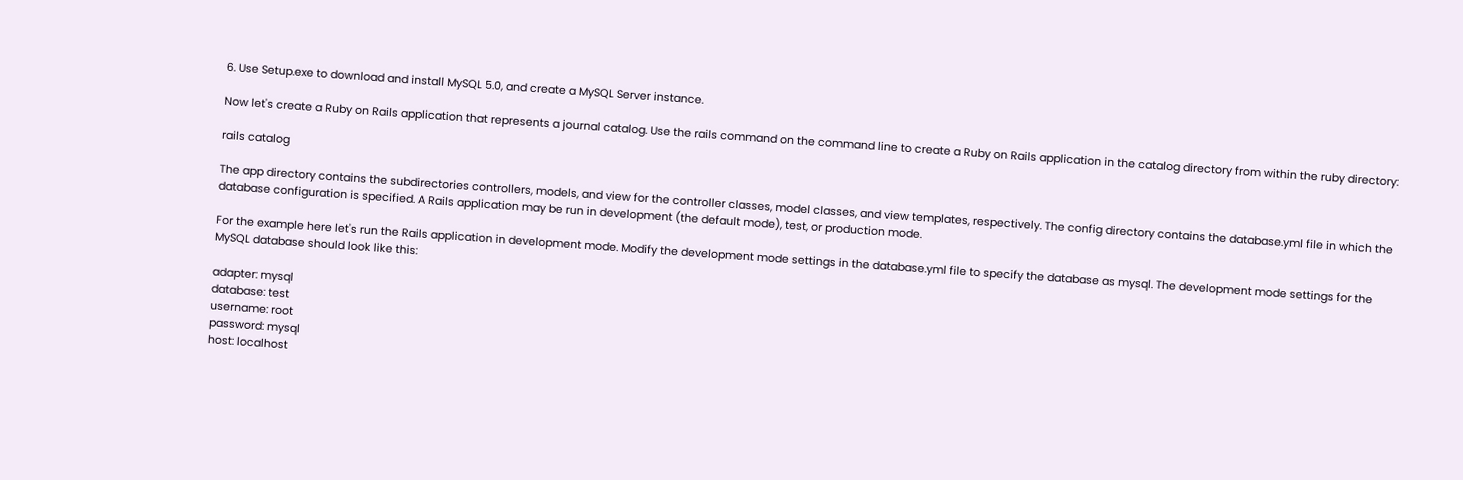6. Use Setup.exe to download and install MySQL 5.0, and create a MySQL Server instance.

Now let's create a Ruby on Rails application that represents a journal catalog. Use the rails command on the command line to create a Ruby on Rails application in the catalog directory from within the ruby directory:

rails catalog

The app directory contains the subdirectories controllers, models, and view for the controller classes, model classes, and view templates, respectively. The config directory contains the database.yml file in which the database configuration is specified. A Rails application may be run in development (the default mode), test, or production mode.

For the example here let's run the Rails application in development mode. Modify the development mode settings in the database.yml file to specify the database as mysql. The development mode settings for the MySQL database should look like this:

adapter: mysql
database: test
username: root
password: mysql
host: localhost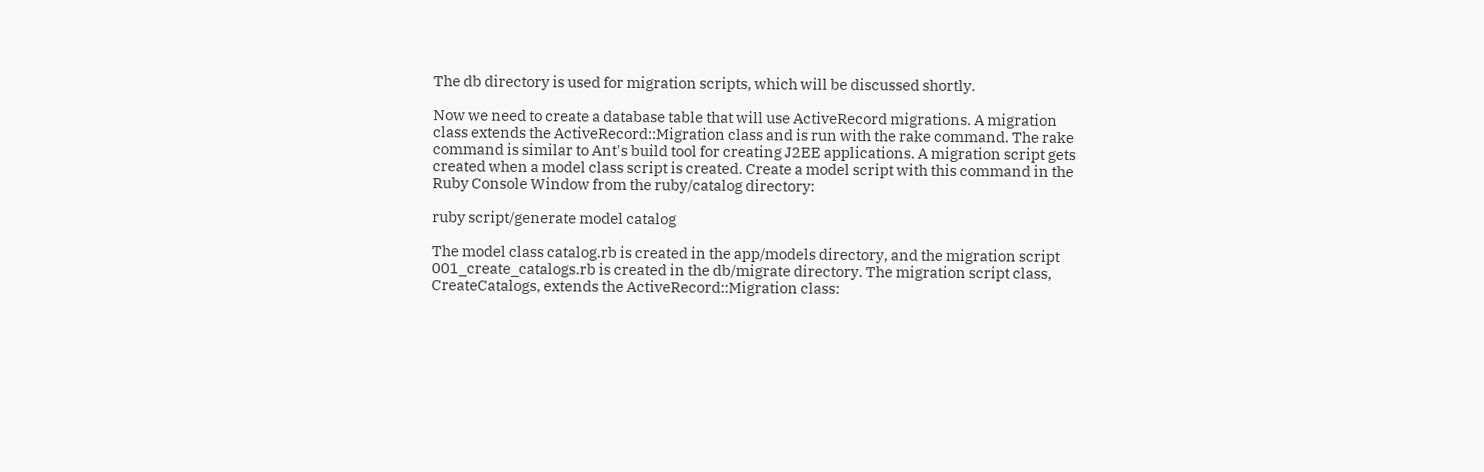The db directory is used for migration scripts, which will be discussed shortly.

Now we need to create a database table that will use ActiveRecord migrations. A migration class extends the ActiveRecord::Migration class and is run with the rake command. The rake command is similar to Ant's build tool for creating J2EE applications. A migration script gets created when a model class script is created. Create a model script with this command in the Ruby Console Window from the ruby/catalog directory:

ruby script/generate model catalog

The model class catalog.rb is created in the app/models directory, and the migration script 001_create_catalogs.rb is created in the db/migrate directory. The migration script class, CreateCatalogs, extends the ActiveRecord::Migration class: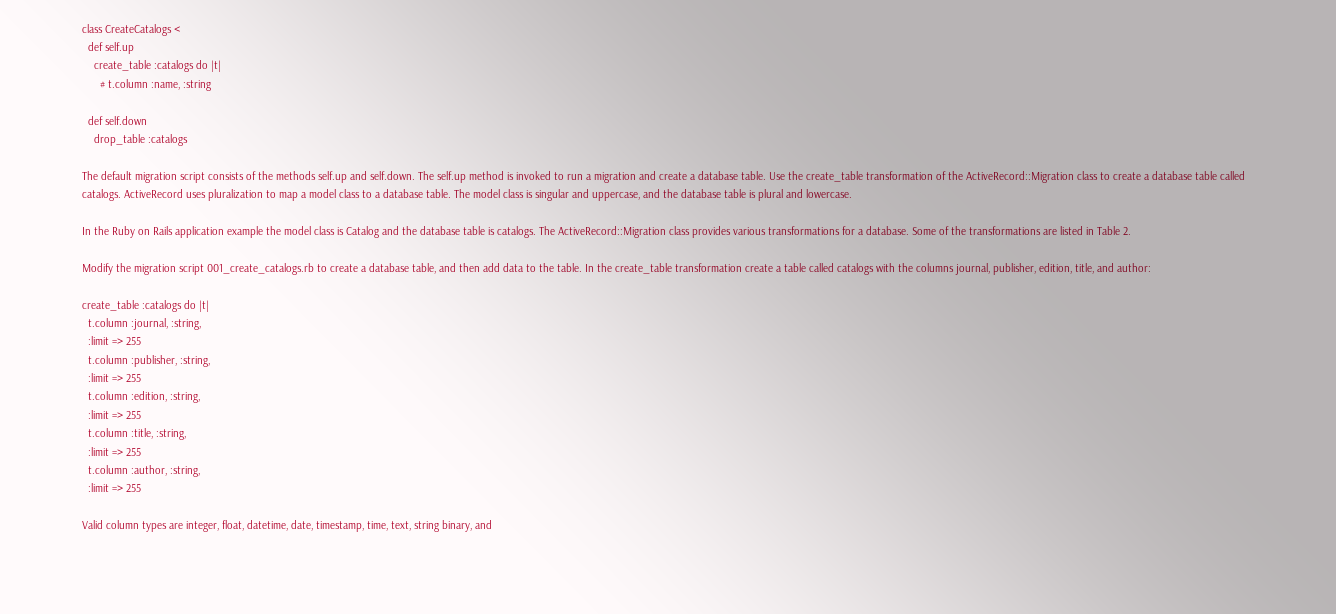class CreateCatalogs <
  def self.up
    create_table :catalogs do |t|
      # t.column :name, :string

  def self.down
    drop_table :catalogs

The default migration script consists of the methods self.up and self.down. The self.up method is invoked to run a migration and create a database table. Use the create_table transformation of the ActiveRecord::Migration class to create a database table called catalogs. ActiveRecord uses pluralization to map a model class to a database table. The model class is singular and uppercase, and the database table is plural and lowercase.

In the Ruby on Rails application example the model class is Catalog and the database table is catalogs. The ActiveRecord::Migration class provides various transformations for a database. Some of the transformations are listed in Table 2.

Modify the migration script 001_create_catalogs.rb to create a database table, and then add data to the table. In the create_table transformation create a table called catalogs with the columns journal, publisher, edition, title, and author:

create_table :catalogs do |t|
  t.column :journal, :string,
  :limit => 255
  t.column :publisher, :string,
  :limit => 255
  t.column :edition, :string,
  :limit => 255
  t.column :title, :string,
  :limit => 255
  t.column :author, :string,
  :limit => 255

Valid column types are integer, float, datetime, date, timestamp, time, text, string binary, and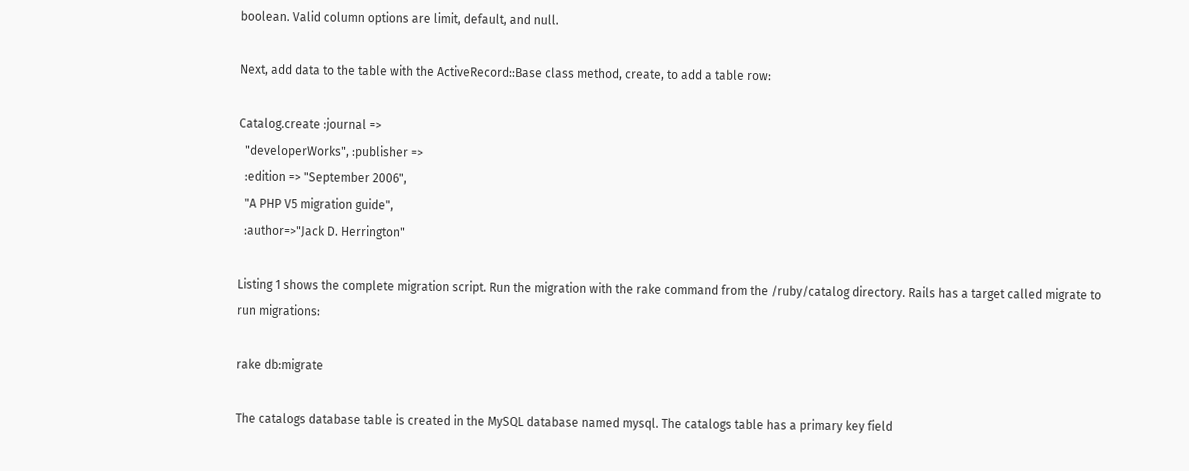boolean. Valid column options are limit, default, and null.

Next, add data to the table with the ActiveRecord::Base class method, create, to add a table row:

Catalog.create :journal =>
  "developerWorks", :publisher =>
  :edition => "September 2006",
  "A PHP V5 migration guide",
  :author=>"Jack D. Herrington"

Listing 1 shows the complete migration script. Run the migration with the rake command from the /ruby/catalog directory. Rails has a target called migrate to run migrations:

rake db:migrate

The catalogs database table is created in the MySQL database named mysql. The catalogs table has a primary key field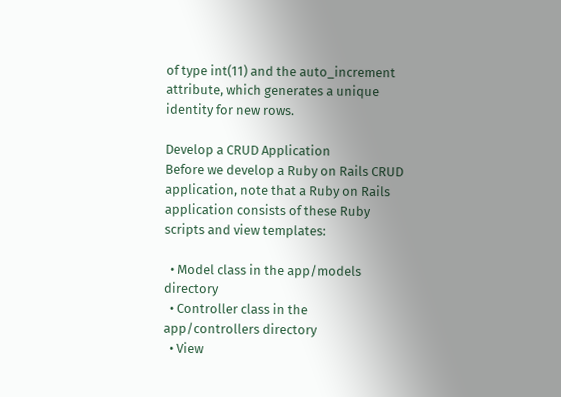of type int(11) and the auto_increment attribute, which generates a unique identity for new rows.

Develop a CRUD Application
Before we develop a Ruby on Rails CRUD application, note that a Ruby on Rails application consists of these Ruby scripts and view templates:

  • Model class in the app/models directory
  • Controller class in the app/controllers directory
  • View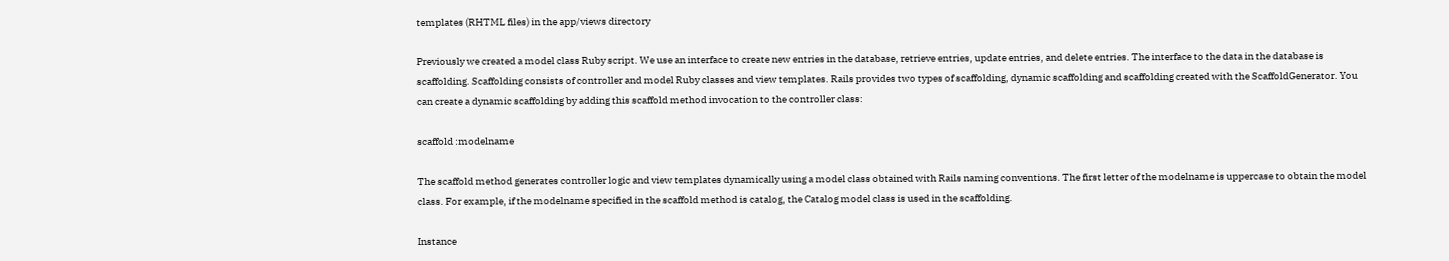templates (RHTML files) in the app/views directory

Previously we created a model class Ruby script. We use an interface to create new entries in the database, retrieve entries, update entries, and delete entries. The interface to the data in the database is scaffolding. Scaffolding consists of controller and model Ruby classes and view templates. Rails provides two types of scaffolding, dynamic scaffolding and scaffolding created with the ScaffoldGenerator. You can create a dynamic scaffolding by adding this scaffold method invocation to the controller class:

scaffold :modelname

The scaffold method generates controller logic and view templates dynamically using a model class obtained with Rails naming conventions. The first letter of the modelname is uppercase to obtain the model class. For example, if the modelname specified in the scaffold method is catalog, the Catalog model class is used in the scaffolding.

Instance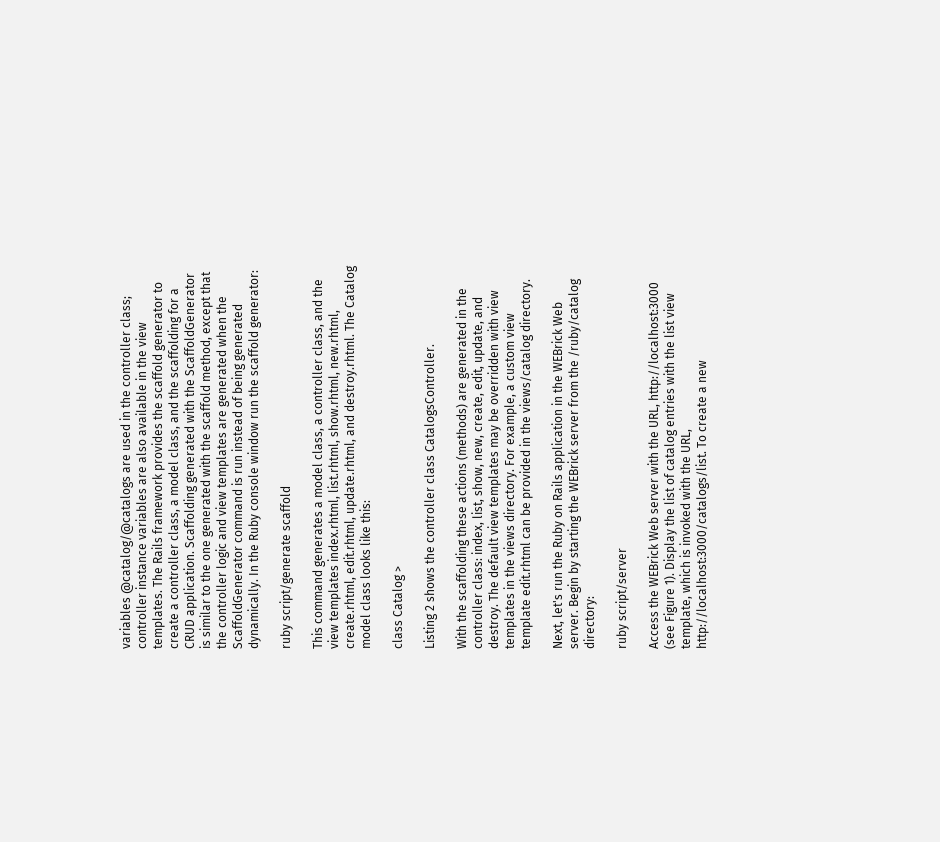variables @catalog/@catalogs are used in the controller class; controller instance variables are also available in the view templates. The Rails framework provides the scaffold generator to create a controller class, a model class, and the scaffolding for a CRUD application. Scaffolding generated with the ScaffoldGenerator is similar to the one generated with the scaffold method, except that the controller logic and view templates are generated when the ScaffoldGenerator command is run instead of being generated dynamically. In the Ruby console window run the scaffold generator:

ruby script/generate scaffold

This command generates a model class, a controller class, and the view templates index.rhtml, list.rhtml, show.rhtml, new.rhtml, create.rhtml, edit.rhtml, update.rhtml, and destroy.rhtml. The Catalog model class looks like this:

class Catalog >

Listing 2 shows the controller class CatalogsController.

With the scaffolding these actions (methods) are generated in the controller class: index, list, show, new, create, edit, update, and destroy. The default view templates may be overridden with view templates in the views directory. For example, a custom view template edit.rhtml can be provided in the views/catalog directory.

Next, let's run the Ruby on Rails application in the WEBrick Web server. Begin by starting the WEBrick server from the /ruby/catalog directory:

ruby script/server

Access the WEBrick Web server with the URL, http://localhost:3000 (see Figure 1). Display the list of catalog entries with the list view template, which is invoked with the URL, http://localhost:3000/catalogs/list. To create a new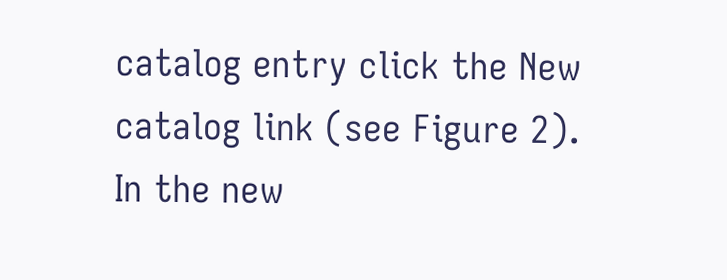catalog entry click the New catalog link (see Figure 2). In the new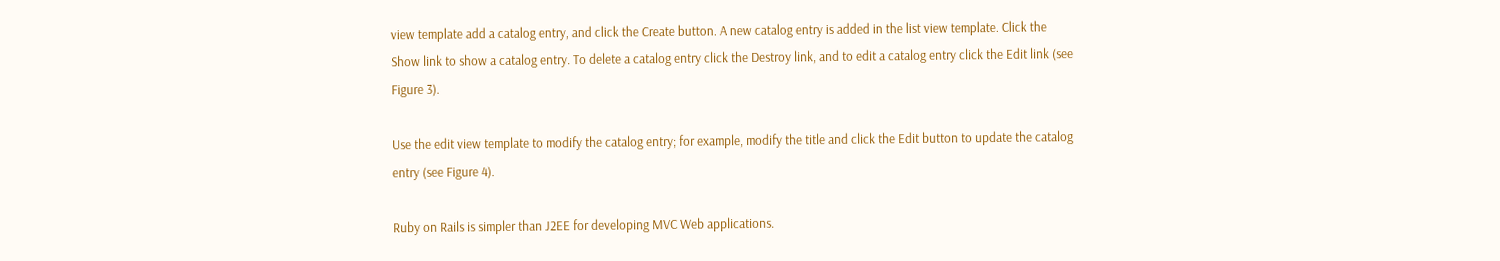view template add a catalog entry, and click the Create button. A new catalog entry is added in the list view template. Click the Show link to show a catalog entry. To delete a catalog entry click the Destroy link, and to edit a catalog entry click the Edit link (see Figure 3).

Use the edit view template to modify the catalog entry; for example, modify the title and click the Edit button to update the catalog entry (see Figure 4).

Ruby on Rails is simpler than J2EE for developing MVC Web applications.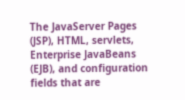The JavaServer Pages (JSP), HTML, servlets, Enterprise JavaBeans (EJB), and configuration fields that are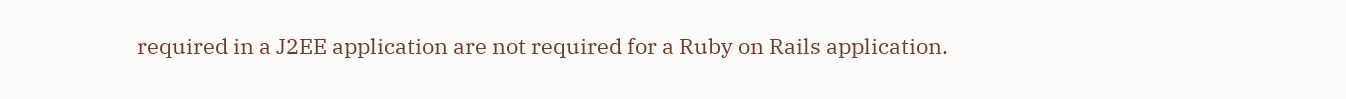required in a J2EE application are not required for a Ruby on Rails application.